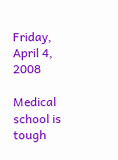Friday, April 4, 2008

Medical school is tough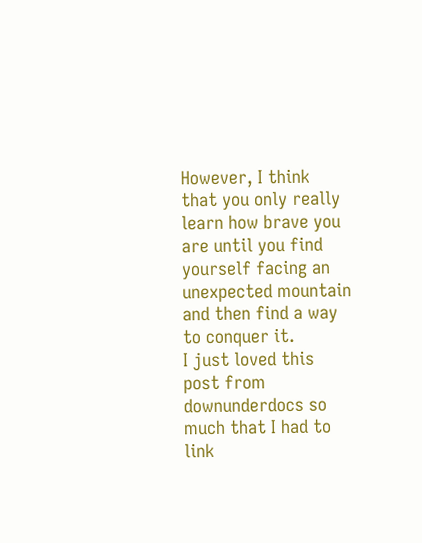However, I think that you only really learn how brave you are until you find yourself facing an unexpected mountain and then find a way to conquer it.
I just loved this post from downunderdocs so much that I had to link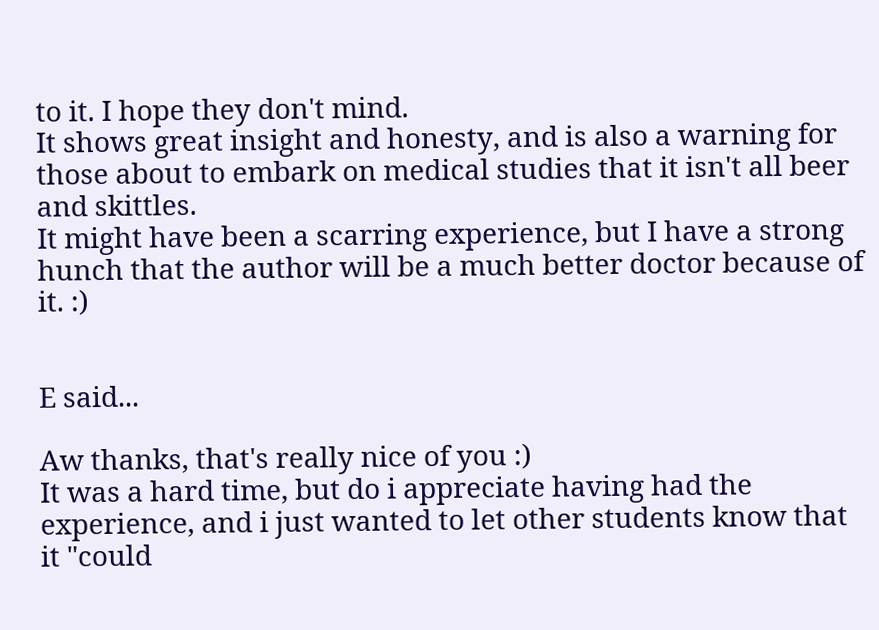to it. I hope they don't mind.
It shows great insight and honesty, and is also a warning for those about to embark on medical studies that it isn't all beer and skittles.
It might have been a scarring experience, but I have a strong hunch that the author will be a much better doctor because of it. :)


E said...

Aw thanks, that's really nice of you :)
It was a hard time, but do i appreciate having had the experience, and i just wanted to let other students know that it "could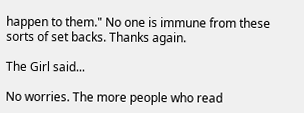happen to them." No one is immune from these sorts of set backs. Thanks again.

The Girl said...

No worries. The more people who read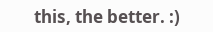this, the better. :)